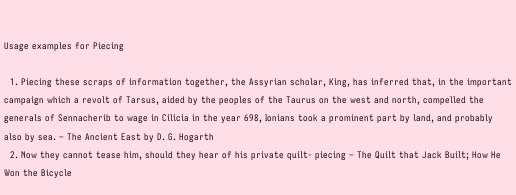Usage examples for Piecing

  1. Piecing these scraps of information together, the Assyrian scholar, King, has inferred that, in the important campaign which a revolt of Tarsus, aided by the peoples of the Taurus on the west and north, compelled the generals of Sennacherib to wage in Cilicia in the year 698, Ionians took a prominent part by land, and probably also by sea. – The Ancient East by D. G. Hogarth
  2. Now they cannot tease him, should they hear of his private quilt- piecing – The Quilt that Jack Built; How He Won the Bicycle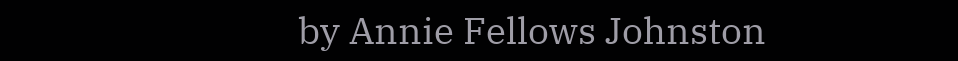by Annie Fellows Johnston